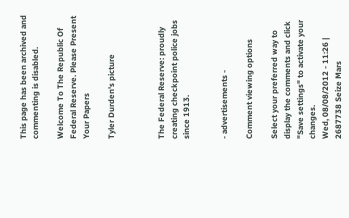This page has been archived and commenting is disabled.

Welcome To The Republic Of Federal Reserve. Please Present Your Papers

Tyler Durden's picture



The Federal Reserve: proudly creating checkpoint police jobs since 1913.


- advertisements -

Comment viewing options

Select your preferred way to display the comments and click "Save settings" to activate your changes.
Wed, 08/08/2012 - 11:26 | 2687738 Seize Mars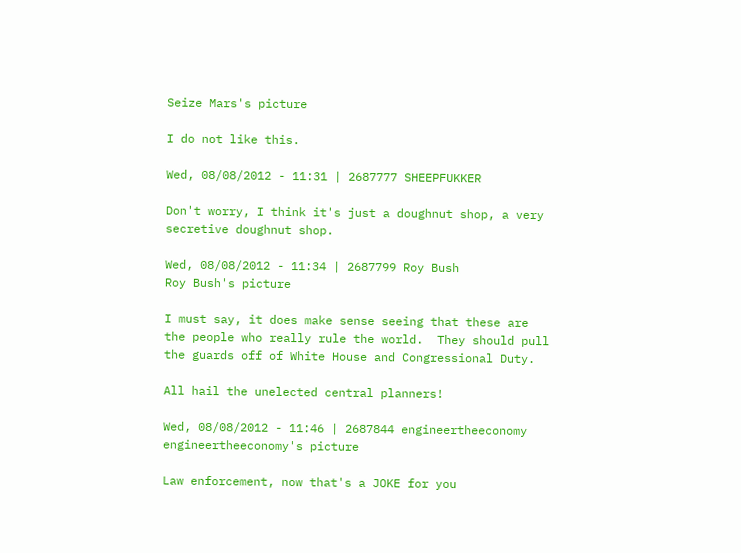Seize Mars's picture

I do not like this.

Wed, 08/08/2012 - 11:31 | 2687777 SHEEPFUKKER

Don't worry, I think it's just a doughnut shop, a very secretive doughnut shop.

Wed, 08/08/2012 - 11:34 | 2687799 Roy Bush
Roy Bush's picture

I must say, it does make sense seeing that these are the people who really rule the world.  They should pull the guards off of White House and Congressional Duty.

All hail the unelected central planners!

Wed, 08/08/2012 - 11:46 | 2687844 engineertheeconomy
engineertheeconomy's picture

Law enforcement, now that's a JOKE for you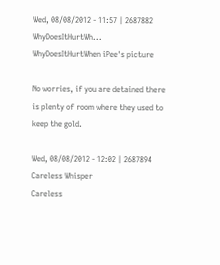Wed, 08/08/2012 - 11:57 | 2687882 WhyDoesItHurtWh...
WhyDoesItHurtWhen iPee's picture

No worries, if you are detained there is plenty of room where they used to keep the gold.

Wed, 08/08/2012 - 12:02 | 2687894 Careless Whisper
Careless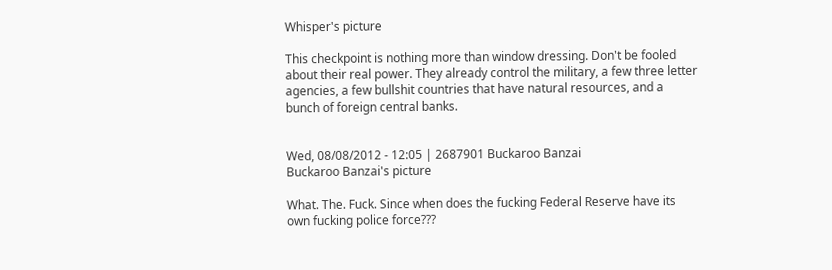Whisper's picture

This checkpoint is nothing more than window dressing. Don't be fooled about their real power. They already control the military, a few three letter agencies, a few bullshit countries that have natural resources, and a bunch of foreign central banks.


Wed, 08/08/2012 - 12:05 | 2687901 Buckaroo Banzai
Buckaroo Banzai's picture

What. The. Fuck. Since when does the fucking Federal Reserve have its own fucking police force???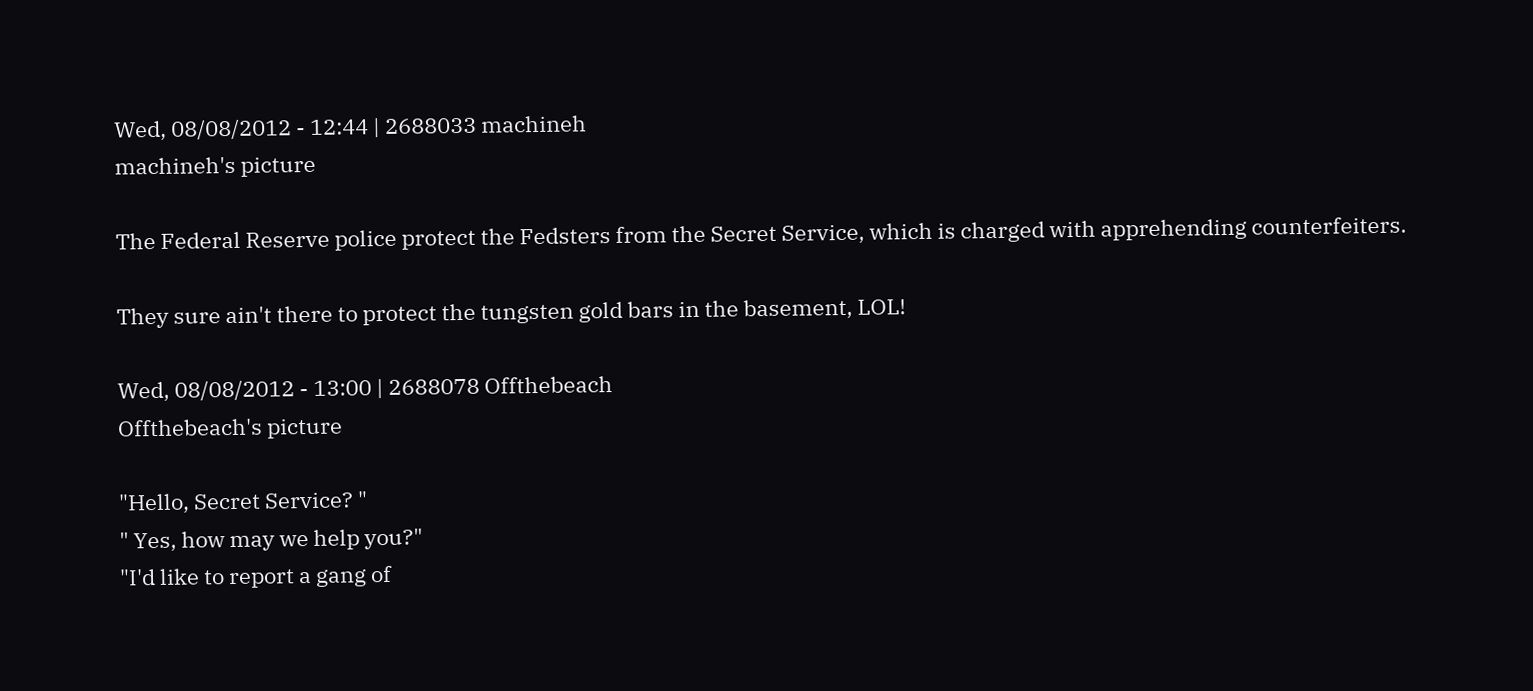Wed, 08/08/2012 - 12:44 | 2688033 machineh
machineh's picture

The Federal Reserve police protect the Fedsters from the Secret Service, which is charged with apprehending counterfeiters.

They sure ain't there to protect the tungsten gold bars in the basement, LOL!

Wed, 08/08/2012 - 13:00 | 2688078 Offthebeach
Offthebeach's picture

"Hello, Secret Service? "
" Yes, how may we help you?"
"I'd like to report a gang of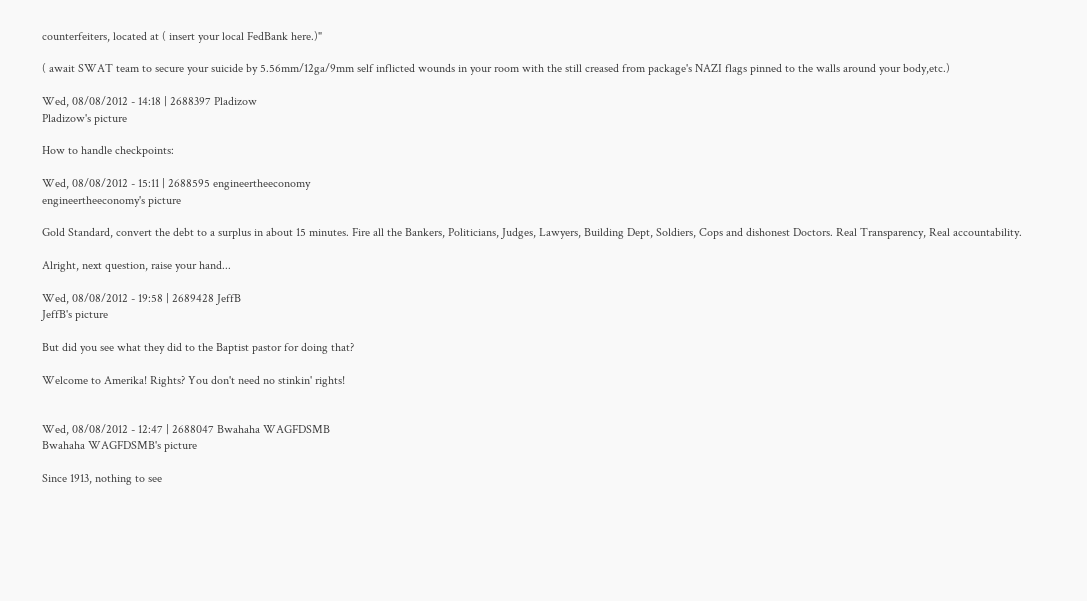counterfeiters, located at ( insert your local FedBank here.)"

( await SWAT team to secure your suicide by 5.56mm/12ga/9mm self inflicted wounds in your room with the still creased from package's NAZI flags pinned to the walls around your body,etc.)

Wed, 08/08/2012 - 14:18 | 2688397 Pladizow
Pladizow's picture

How to handle checkpoints:

Wed, 08/08/2012 - 15:11 | 2688595 engineertheeconomy
engineertheeconomy's picture

Gold Standard, convert the debt to a surplus in about 15 minutes. Fire all the Bankers, Politicians, Judges, Lawyers, Building Dept, Soldiers, Cops and dishonest Doctors. Real Transparency, Real accountability.

Alright, next question, raise your hand...

Wed, 08/08/2012 - 19:58 | 2689428 JeffB
JeffB's picture

But did you see what they did to the Baptist pastor for doing that?

Welcome to Amerika! Rights? You don't need no stinkin' rights!


Wed, 08/08/2012 - 12:47 | 2688047 Bwahaha WAGFDSMB
Bwahaha WAGFDSMB's picture

Since 1913, nothing to see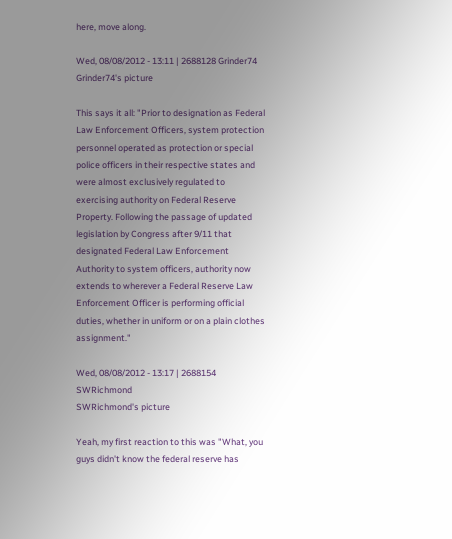here, move along.

Wed, 08/08/2012 - 13:11 | 2688128 Grinder74
Grinder74's picture

This says it all: "Prior to designation as Federal Law Enforcement Officers, system protection personnel operated as protection or special police officers in their respective states and were almost exclusively regulated to exercising authority on Federal Reserve Property. Following the passage of updated legislation by Congress after 9/11 that designated Federal Law Enforcement Authority to system officers, authority now extends to wherever a Federal Reserve Law Enforcement Officer is performing official duties, whether in uniform or on a plain clothes assignment."

Wed, 08/08/2012 - 13:17 | 2688154 SWRichmond
SWRichmond's picture

Yeah, my first reaction to this was "What, you guys didn't know the federal reserve has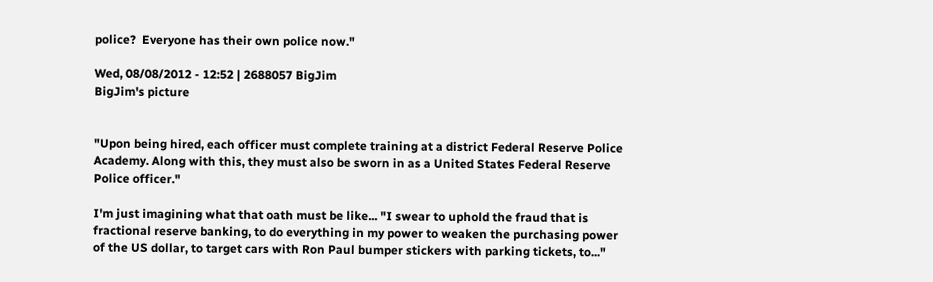police?  Everyone has their own police now."

Wed, 08/08/2012 - 12:52 | 2688057 BigJim
BigJim's picture


"Upon being hired, each officer must complete training at a district Federal Reserve Police Academy. Along with this, they must also be sworn in as a United States Federal Reserve Police officer."

I'm just imagining what that oath must be like... "I swear to uphold the fraud that is fractional reserve banking, to do everything in my power to weaken the purchasing power of the US dollar, to target cars with Ron Paul bumper stickers with parking tickets, to..."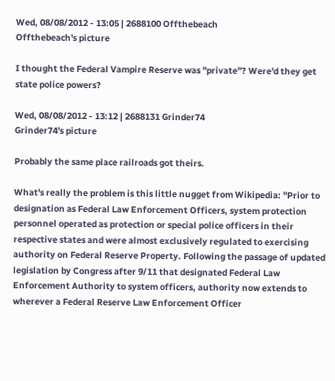Wed, 08/08/2012 - 13:05 | 2688100 Offthebeach
Offthebeach's picture

I thought the Federal Vampire Reserve was "private"? Were'd they get state police powers?

Wed, 08/08/2012 - 13:12 | 2688131 Grinder74
Grinder74's picture

Probably the same place railroads got theirs.

What's really the problem is this little nugget from Wikipedia: "Prior to designation as Federal Law Enforcement Officers, system protection personnel operated as protection or special police officers in their respective states and were almost exclusively regulated to exercising authority on Federal Reserve Property. Following the passage of updated legislation by Congress after 9/11 that designated Federal Law Enforcement Authority to system officers, authority now extends to wherever a Federal Reserve Law Enforcement Officer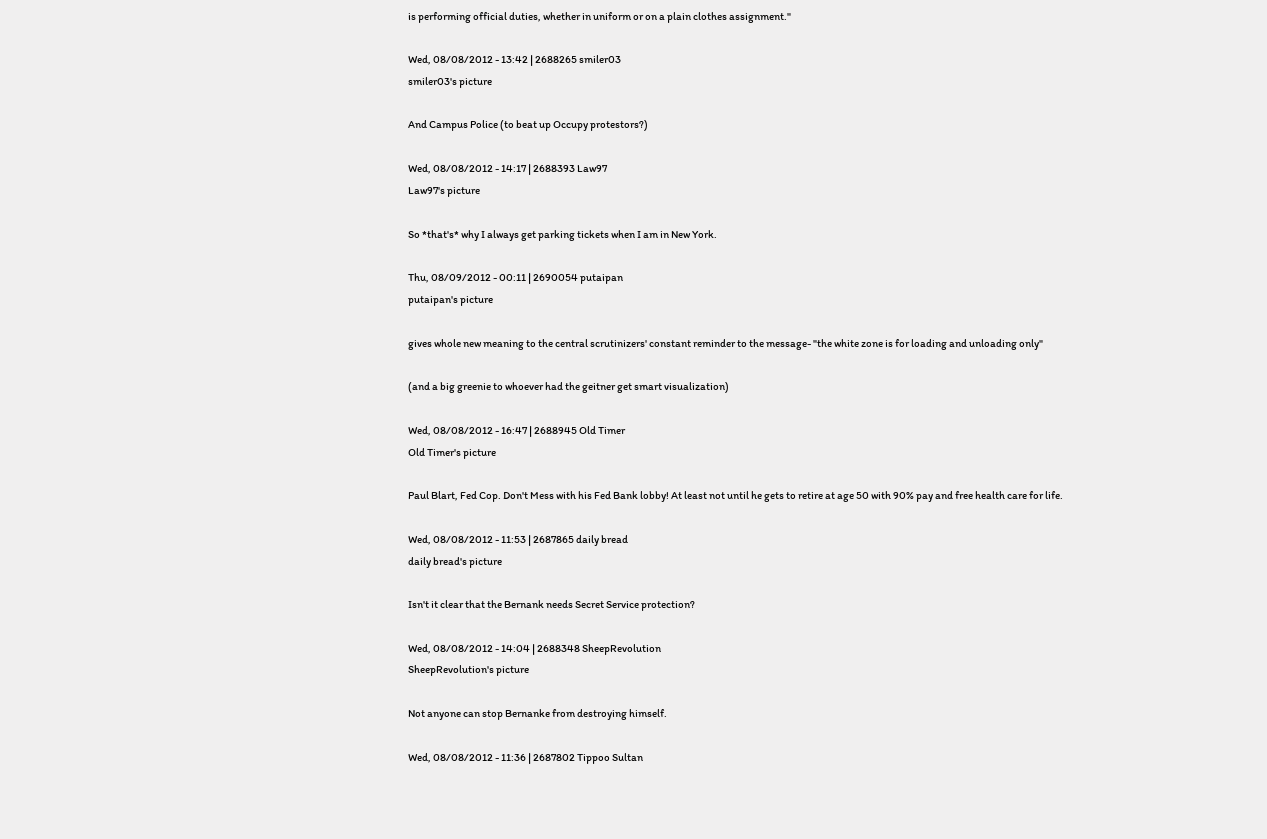is performing official duties, whether in uniform or on a plain clothes assignment."

Wed, 08/08/2012 - 13:42 | 2688265 smiler03
smiler03's picture

And Campus Police (to beat up Occupy protestors?)

Wed, 08/08/2012 - 14:17 | 2688393 Law97
Law97's picture

So *that's* why I always get parking tickets when I am in New York.

Thu, 08/09/2012 - 00:11 | 2690054 putaipan
putaipan's picture

gives whole new meaning to the central scrutinizers' constant reminder to the message- "the white zone is for loading and unloading only"

(and a big greenie to whoever had the geitner get smart visualization)

Wed, 08/08/2012 - 16:47 | 2688945 Old Timer
Old Timer's picture

Paul Blart, Fed Cop. Don't Mess with his Fed Bank lobby! At least not until he gets to retire at age 50 with 90% pay and free health care for life.

Wed, 08/08/2012 - 11:53 | 2687865 daily bread
daily bread's picture

Isn't it clear that the Bernank needs Secret Service protection?

Wed, 08/08/2012 - 14:04 | 2688348 SheepRevolution
SheepRevolution's picture

Not anyone can stop Bernanke from destroying himself.

Wed, 08/08/2012 - 11:36 | 2687802 Tippoo Sultan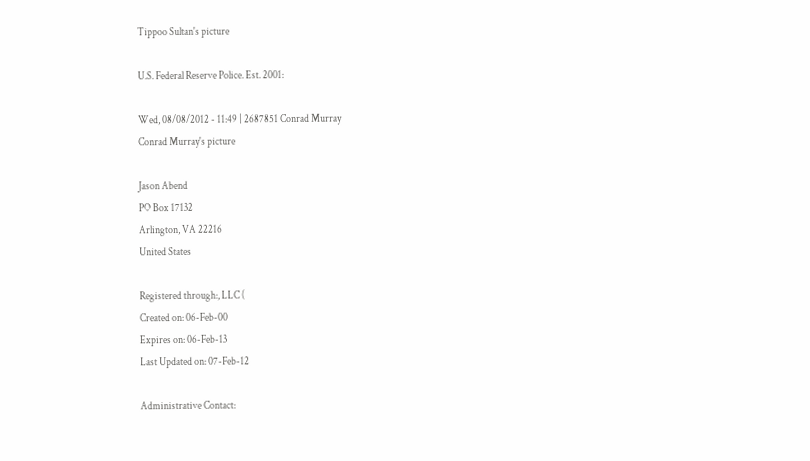Tippoo Sultan's picture

U.S. Federal Reserve Police. Est. 2001:

Wed, 08/08/2012 - 11:49 | 2687851 Conrad Murray
Conrad Murray's picture

Jason Abend
PO Box 17132
Arlington, VA 22216
United States

Registered through:, LLC (
Created on: 06-Feb-00
Expires on: 06-Feb-13
Last Updated on: 07-Feb-12

Administrative Contact: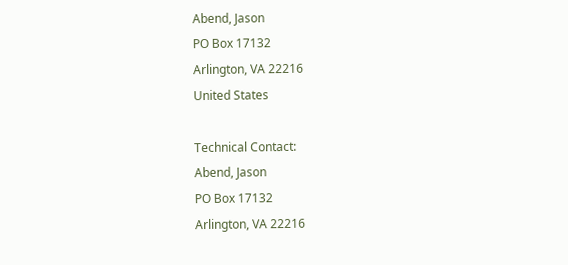Abend, Jason
PO Box 17132
Arlington, VA 22216
United States

Technical Contact:
Abend, Jason
PO Box 17132
Arlington, VA 22216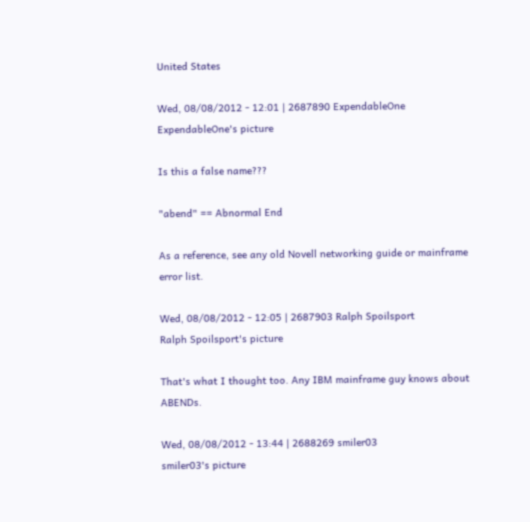United States

Wed, 08/08/2012 - 12:01 | 2687890 ExpendableOne
ExpendableOne's picture

Is this a false name???

"abend" == Abnormal End

As a reference, see any old Novell networking guide or mainframe error list.

Wed, 08/08/2012 - 12:05 | 2687903 Ralph Spoilsport
Ralph Spoilsport's picture

That's what I thought too. Any IBM mainframe guy knows about ABENDs.

Wed, 08/08/2012 - 13:44 | 2688269 smiler03
smiler03's picture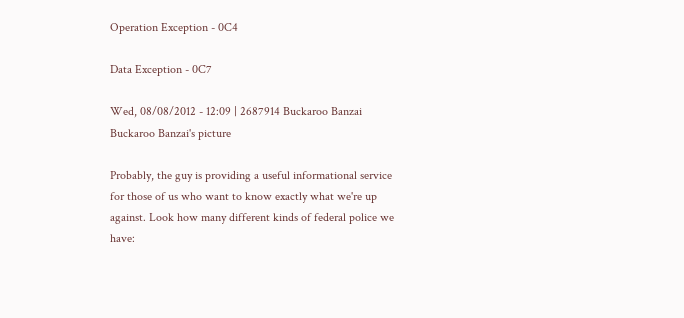Operation Exception - 0C4

Data Exception - 0C7

Wed, 08/08/2012 - 12:09 | 2687914 Buckaroo Banzai
Buckaroo Banzai's picture

Probably, the guy is providing a useful informational service for those of us who want to know exactly what we're up against. Look how many different kinds of federal police we have: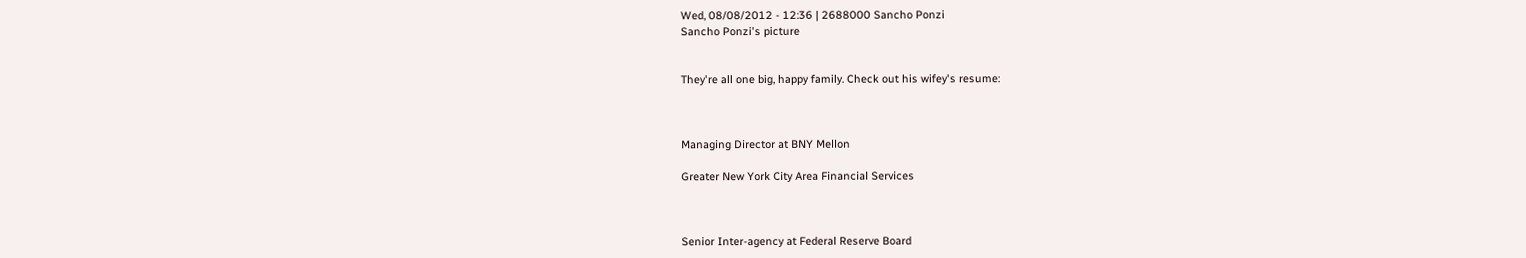Wed, 08/08/2012 - 12:36 | 2688000 Sancho Ponzi
Sancho Ponzi's picture


They're all one big, happy family. Check out his wifey's resume:



Managing Director at BNY Mellon

Greater New York City Area Financial Services



Senior Inter-agency at Federal Reserve Board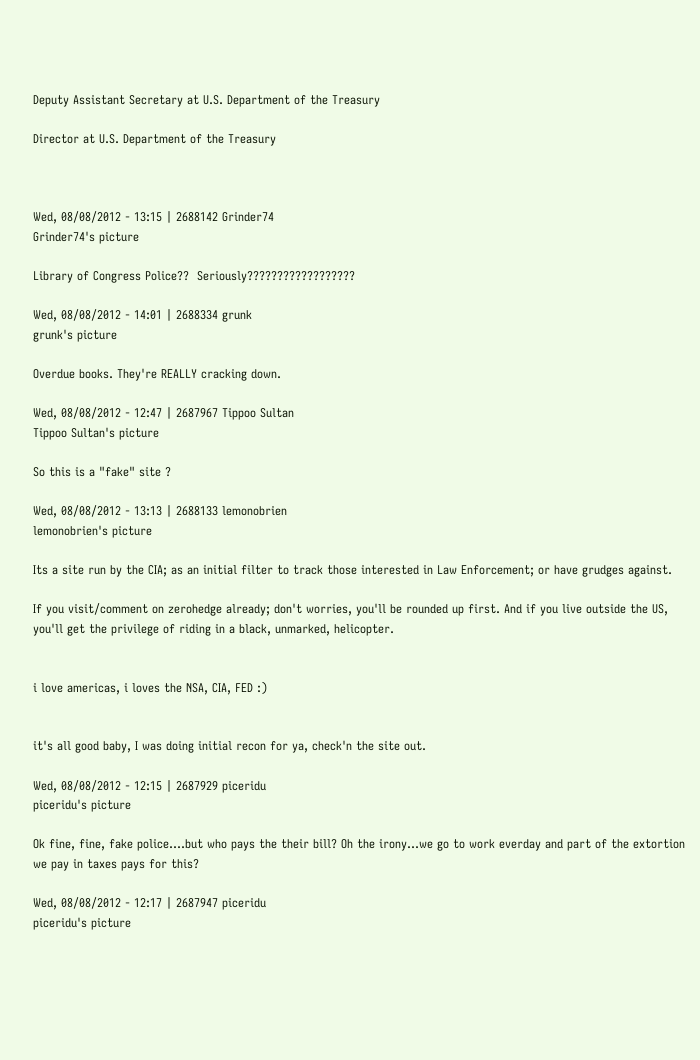Deputy Assistant Secretary at U.S. Department of the Treasury

Director at U.S. Department of the Treasury



Wed, 08/08/2012 - 13:15 | 2688142 Grinder74
Grinder74's picture

Library of Congress Police??  Seriously??????????????????

Wed, 08/08/2012 - 14:01 | 2688334 grunk
grunk's picture

Overdue books. They're REALLY cracking down.

Wed, 08/08/2012 - 12:47 | 2687967 Tippoo Sultan
Tippoo Sultan's picture

So this is a "fake" site ?

Wed, 08/08/2012 - 13:13 | 2688133 lemonobrien
lemonobrien's picture

Its a site run by the CIA; as an initial filter to track those interested in Law Enforcement; or have grudges against.

If you visit/comment on zerohedge already; don't worries, you'll be rounded up first. And if you live outside the US, you'll get the privilege of riding in a black, unmarked, helicopter.


i love americas, i loves the NSA, CIA, FED :)


it's all good baby, I was doing initial recon for ya, check'n the site out.

Wed, 08/08/2012 - 12:15 | 2687929 piceridu
piceridu's picture

Ok fine, fine, fake police....but who pays the their bill? Oh the irony...we go to work everday and part of the extortion we pay in taxes pays for this?

Wed, 08/08/2012 - 12:17 | 2687947 piceridu
piceridu's picture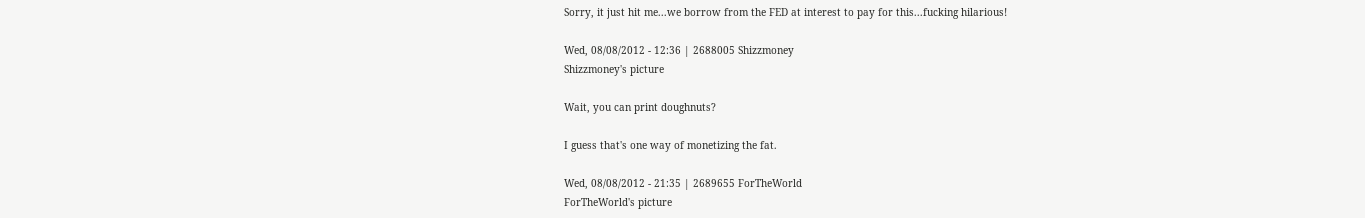Sorry, it just hit me...we borrow from the FED at interest to pay for this...fucking hilarious!

Wed, 08/08/2012 - 12:36 | 2688005 Shizzmoney
Shizzmoney's picture

Wait, you can print doughnuts?

I guess that's one way of monetizing the fat.

Wed, 08/08/2012 - 21:35 | 2689655 ForTheWorld
ForTheWorld's picture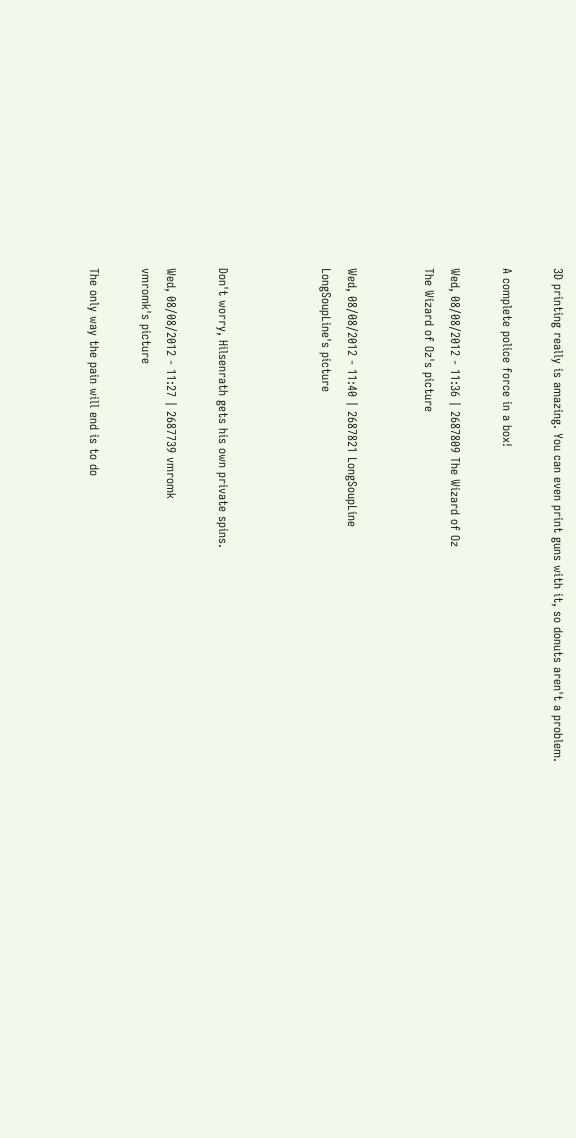3D printing really is amazing. You can even print guns with it, so donuts aren't a problem.

A complete police force in a box!

Wed, 08/08/2012 - 11:36 | 2687809 The Wizard of Oz
The Wizard of Oz's picture


Wed, 08/08/2012 - 11:40 | 2687821 LongSoupLine
LongSoupLine's picture



Don't worry, Hilsenrath gets his own private spins.

Wed, 08/08/2012 - 11:27 | 2687739 vmromk
vmromk's picture

The only way the pain will end is to do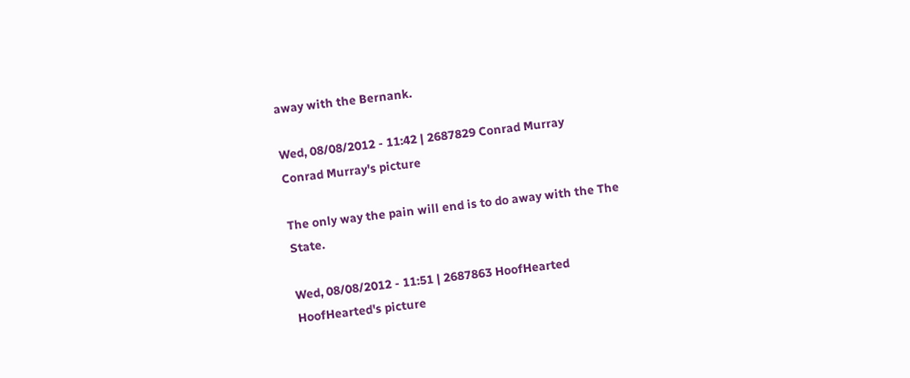away with the Bernank.

Wed, 08/08/2012 - 11:42 | 2687829 Conrad Murray
Conrad Murray's picture

The only way the pain will end is to do away with the The State.

Wed, 08/08/2012 - 11:51 | 2687863 HoofHearted
HoofHearted's picture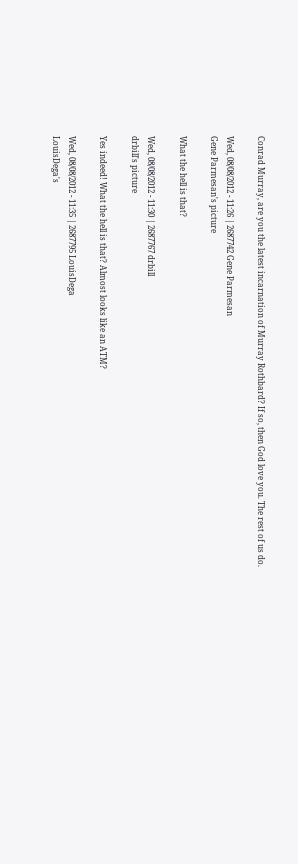Conrad Murray, are you the latest incarnation of Murray Rothbard? If so, then God love you. The rest of us do.

Wed, 08/08/2012 - 11:26 | 2687742 Gene Parmesan
Gene Parmesan's picture

What the hell is that?

Wed, 08/08/2012 - 11:30 | 2687767 drbill
drbill's picture

Yes indeed! What the hell is that? Almost looks like an ATM?

Wed, 08/08/2012 - 11:35 | 2687795 LouisDega
LouisDega's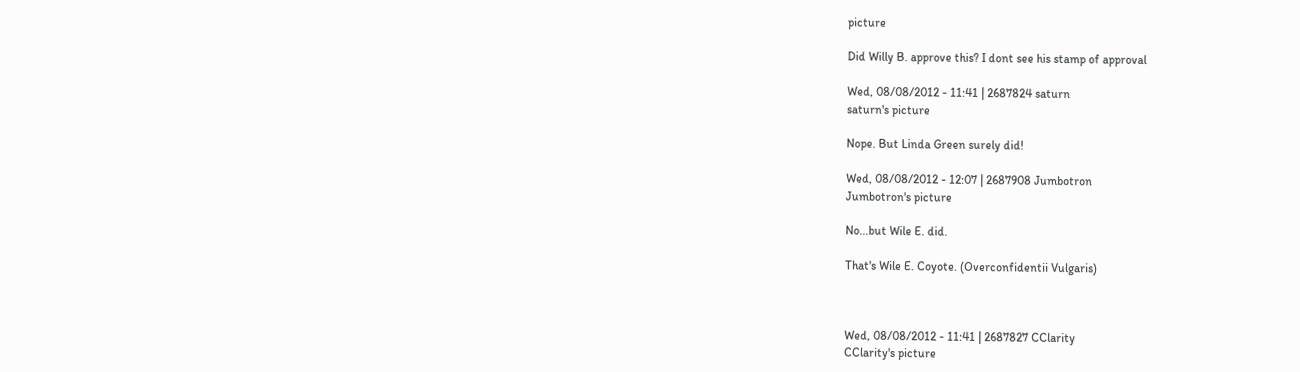picture

Did Willy B. approve this? I dont see his stamp of approval

Wed, 08/08/2012 - 11:41 | 2687824 saturn
saturn's picture

Nope. But Linda Green surely did!

Wed, 08/08/2012 - 12:07 | 2687908 Jumbotron
Jumbotron's picture

No...but Wile E. did.

That's Wile E. Coyote. (Overconfidentii Vulgaris)



Wed, 08/08/2012 - 11:41 | 2687827 CClarity
CClarity's picture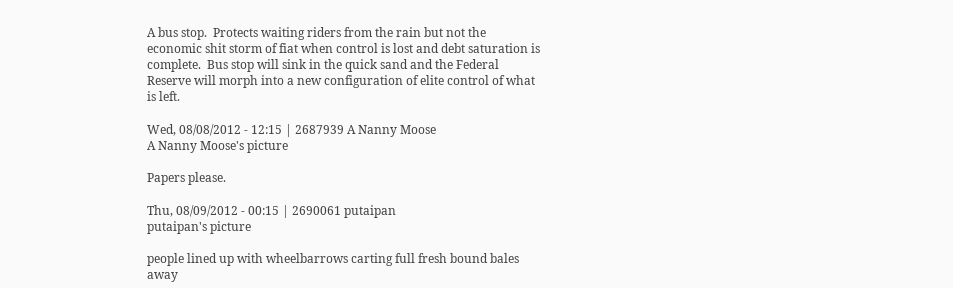A bus stop.  Protects waiting riders from the rain but not the economic shit storm of fiat when control is lost and debt saturation is complete.  Bus stop will sink in the quick sand and the Federal Reserve will morph into a new configuration of elite control of what is left.

Wed, 08/08/2012 - 12:15 | 2687939 A Nanny Moose
A Nanny Moose's picture

Papers please.

Thu, 08/09/2012 - 00:15 | 2690061 putaipan
putaipan's picture

people lined up with wheelbarrows carting full fresh bound bales away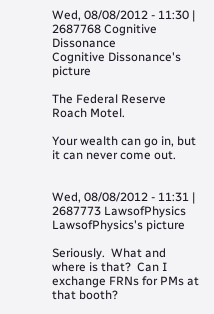Wed, 08/08/2012 - 11:30 | 2687768 Cognitive Dissonance
Cognitive Dissonance's picture

The Federal Reserve Roach Motel.

Your wealth can go in, but it can never come out.


Wed, 08/08/2012 - 11:31 | 2687773 LawsofPhysics
LawsofPhysics's picture

Seriously.  What and where is that?  Can I exchange FRNs for PMs at that booth?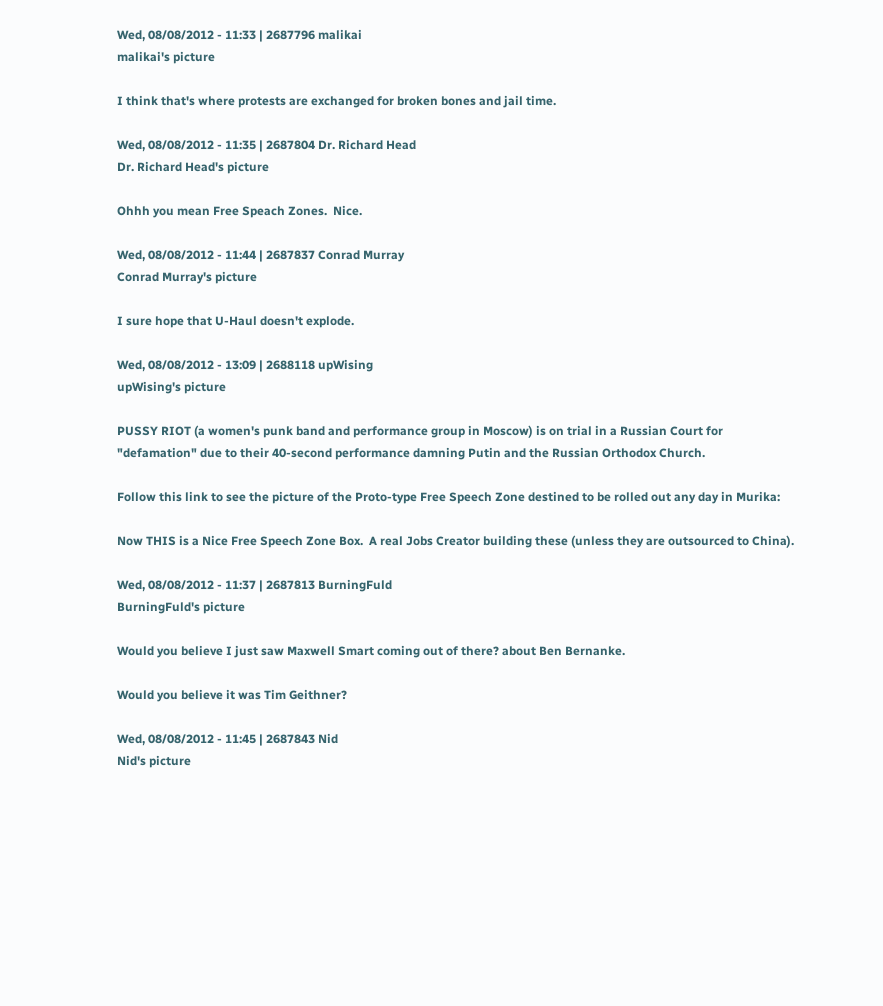Wed, 08/08/2012 - 11:33 | 2687796 malikai
malikai's picture

I think that's where protests are exchanged for broken bones and jail time.

Wed, 08/08/2012 - 11:35 | 2687804 Dr. Richard Head
Dr. Richard Head's picture

Ohhh you mean Free Speach Zones.  Nice.

Wed, 08/08/2012 - 11:44 | 2687837 Conrad Murray
Conrad Murray's picture

I sure hope that U-Haul doesn't explode.

Wed, 08/08/2012 - 13:09 | 2688118 upWising
upWising's picture

PUSSY RIOT (a women's punk band and performance group in Moscow) is on trial in a Russian Court for "defamation" due to their 40-second performance damning Putin and the Russian Orthodox Church.

Follow this link to see the picture of the Proto-type Free Speech Zone destined to be rolled out any day in Murika:

Now THIS is a Nice Free Speech Zone Box.  A real Jobs Creator building these (unless they are outsourced to China).

Wed, 08/08/2012 - 11:37 | 2687813 BurningFuld
BurningFuld's picture

Would you believe I just saw Maxwell Smart coming out of there? about Ben Bernanke.

Would you believe it was Tim Geithner?

Wed, 08/08/2012 - 11:45 | 2687843 Nid
Nid's picture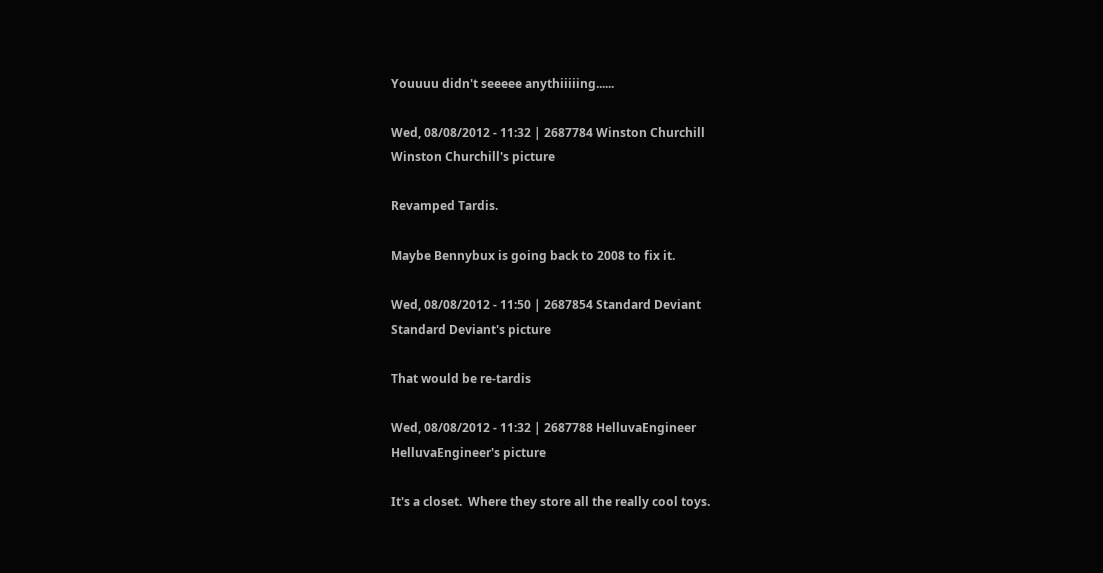Youuuu didn't seeeee anythiiiiing......

Wed, 08/08/2012 - 11:32 | 2687784 Winston Churchill
Winston Churchill's picture

Revamped Tardis.

Maybe Bennybux is going back to 2008 to fix it.

Wed, 08/08/2012 - 11:50 | 2687854 Standard Deviant
Standard Deviant's picture

That would be re-tardis

Wed, 08/08/2012 - 11:32 | 2687788 HelluvaEngineer
HelluvaEngineer's picture

It's a closet.  Where they store all the really cool toys.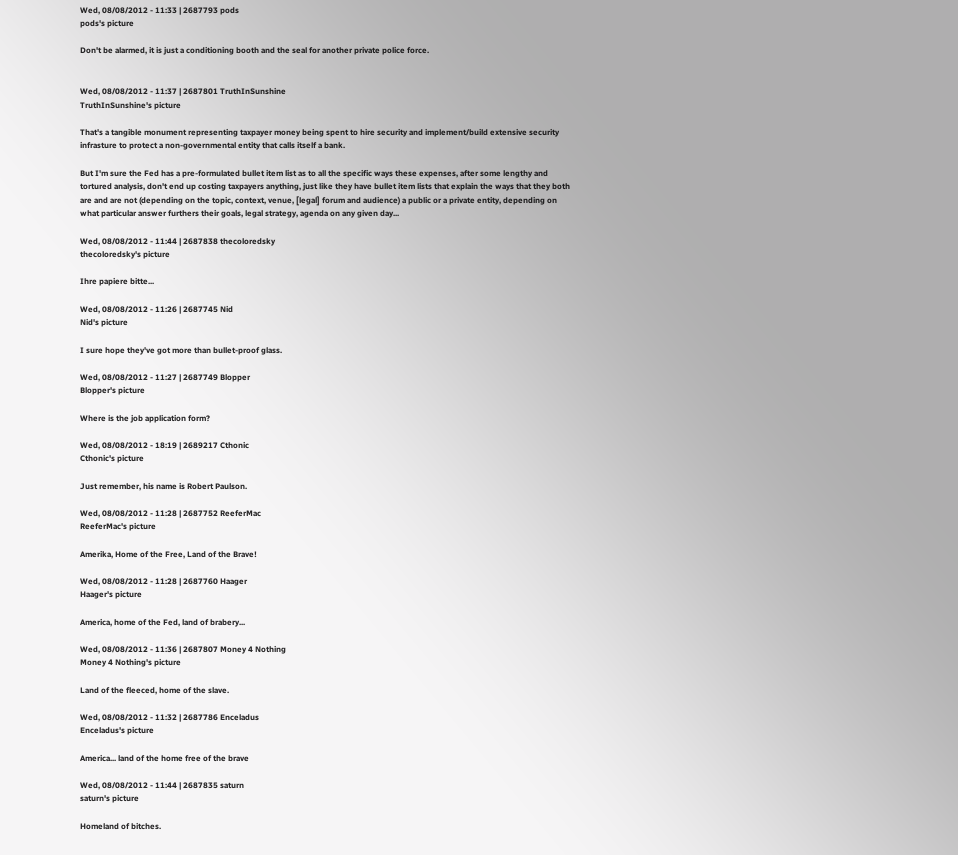Wed, 08/08/2012 - 11:33 | 2687793 pods
pods's picture

Don't be alarmed, it is just a conditioning booth and the seal for another private police force.


Wed, 08/08/2012 - 11:37 | 2687801 TruthInSunshine
TruthInSunshine's picture

That's a tangible monument representing taxpayer money being spent to hire security and implement/build extensive security infrasture to protect a non-governmental entity that calls itself a bank.

But I'm sure the Fed has a pre-formulated bullet item list as to all the specific ways these expenses, after some lengthy and tortured analysis, don't end up costing taxpayers anything, just like they have bullet item lists that explain the ways that they both are and are not (depending on the topic, context, venue, [legal] forum and audience) a public or a private entity, depending on what particular answer furthers their goals, legal strategy, agenda on any given day...

Wed, 08/08/2012 - 11:44 | 2687838 thecoloredsky
thecoloredsky's picture

Ihre papiere bitte...

Wed, 08/08/2012 - 11:26 | 2687745 Nid
Nid's picture

I sure hope they've got more than bullet-proof glass.

Wed, 08/08/2012 - 11:27 | 2687749 Blopper
Blopper's picture

Where is the job application form?

Wed, 08/08/2012 - 18:19 | 2689217 Cthonic
Cthonic's picture

Just remember, his name is Robert Paulson.

Wed, 08/08/2012 - 11:28 | 2687752 ReeferMac
ReeferMac's picture

Amerika, Home of the Free, Land of the Brave!

Wed, 08/08/2012 - 11:28 | 2687760 Haager
Haager's picture

America, home of the Fed, land of brabery...

Wed, 08/08/2012 - 11:36 | 2687807 Money 4 Nothing
Money 4 Nothing's picture

Land of the fleeced, home of the slave.

Wed, 08/08/2012 - 11:32 | 2687786 Enceladus
Enceladus's picture

America... land of the home free of the brave

Wed, 08/08/2012 - 11:44 | 2687835 saturn
saturn's picture

Homeland of bitches.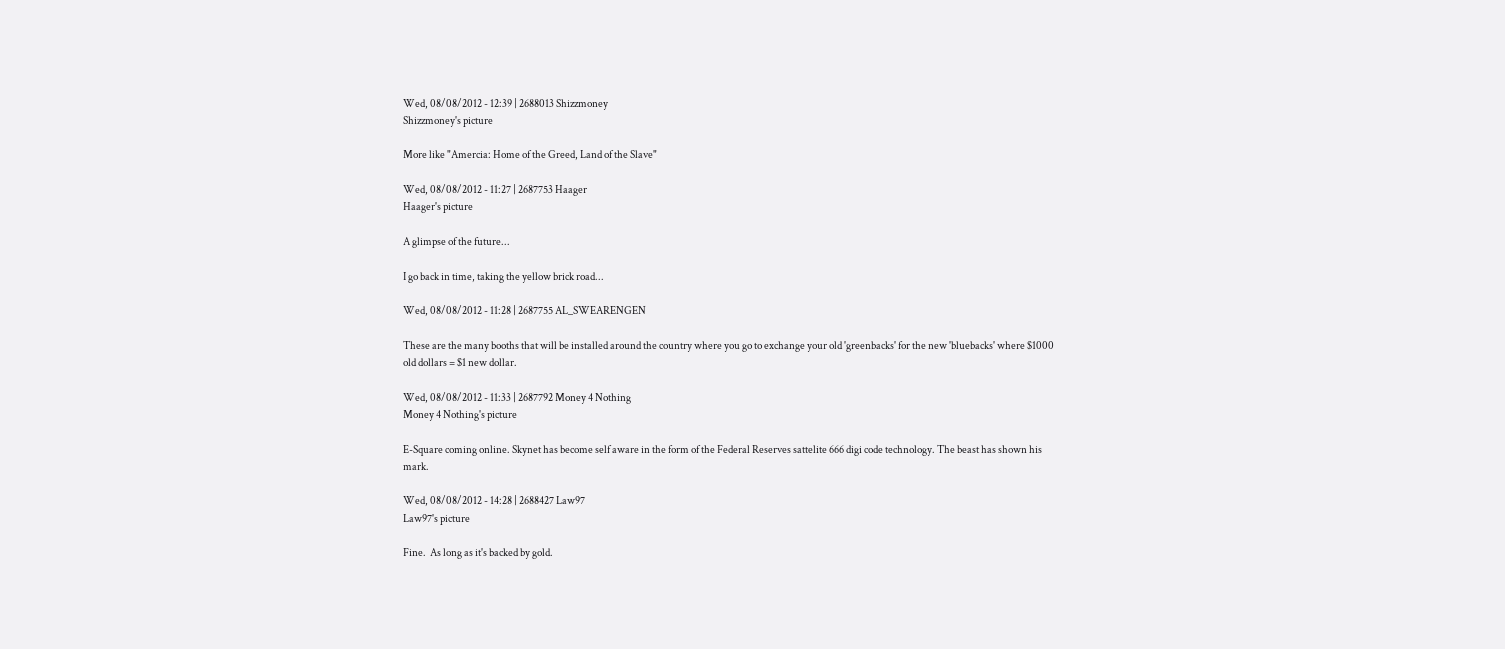Wed, 08/08/2012 - 12:39 | 2688013 Shizzmoney
Shizzmoney's picture

More like "Amercia: Home of the Greed, Land of the Slave"

Wed, 08/08/2012 - 11:27 | 2687753 Haager
Haager's picture

A glimpse of the future...

I go back in time, taking the yellow brick road...

Wed, 08/08/2012 - 11:28 | 2687755 AL_SWEARENGEN

These are the many booths that will be installed around the country where you go to exchange your old 'greenbacks' for the new 'bluebacks' where $1000 old dollars = $1 new dollar.

Wed, 08/08/2012 - 11:33 | 2687792 Money 4 Nothing
Money 4 Nothing's picture

E-Square coming online. Skynet has become self aware in the form of the Federal Reserves sattelite 666 digi code technology. The beast has shown his mark.

Wed, 08/08/2012 - 14:28 | 2688427 Law97
Law97's picture

Fine.  As long as it's backed by gold.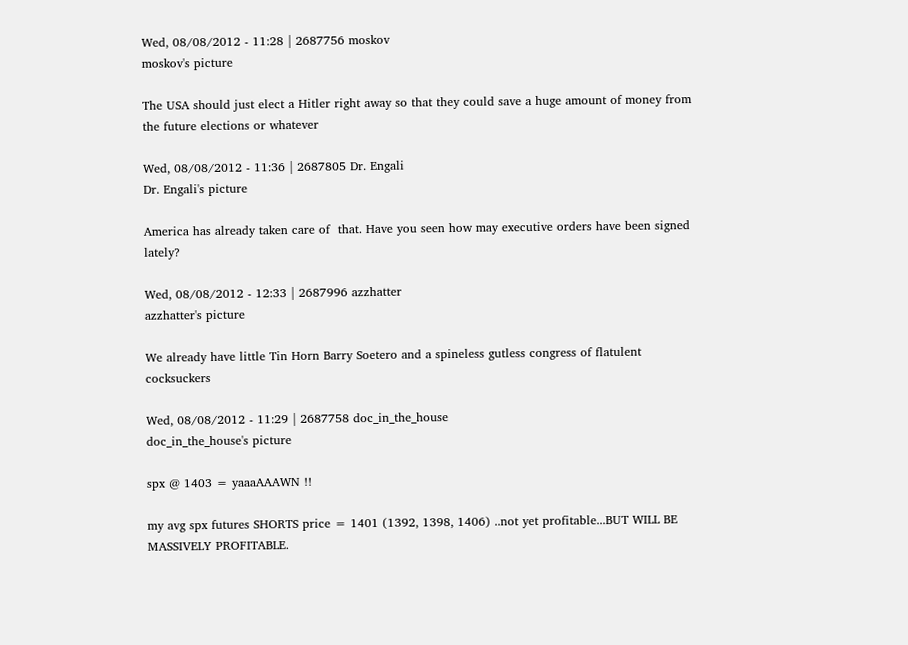Wed, 08/08/2012 - 11:28 | 2687756 moskov
moskov's picture

The USA should just elect a Hitler right away so that they could save a huge amount of money from the future elections or whatever

Wed, 08/08/2012 - 11:36 | 2687805 Dr. Engali
Dr. Engali's picture

America has already taken care of  that. Have you seen how may executive orders have been signed lately?

Wed, 08/08/2012 - 12:33 | 2687996 azzhatter
azzhatter's picture

We already have little Tin Horn Barry Soetero and a spineless gutless congress of flatulent cocksuckers

Wed, 08/08/2012 - 11:29 | 2687758 doc_in_the_house
doc_in_the_house's picture

spx @ 1403 = yaaaAAAWN !!

my avg spx futures SHORTS price = 1401 (1392, 1398, 1406) ..not yet profitable...BUT WILL BE MASSIVELY PROFITABLE.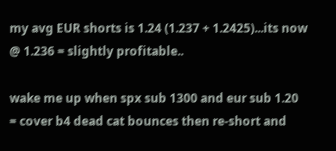my avg EUR shorts is 1.24 (1.237 + 1.2425)...its now @ 1.236 = slightly profitable..

wake me up when spx sub 1300 and eur sub 1.20 = cover b4 dead cat bounces then re-short and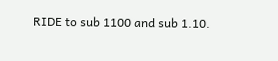RIDE to sub 1100 and sub 1.10.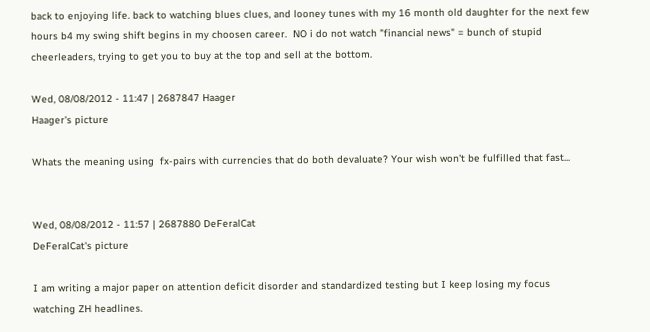back to enjoying life. back to watching blues clues, and looney tunes with my 16 month old daughter for the next few hours b4 my swing shift begins in my choosen career.  NO i do not watch "financial news" = bunch of stupid cheerleaders, trying to get you to buy at the top and sell at the bottom.

Wed, 08/08/2012 - 11:47 | 2687847 Haager
Haager's picture

Whats the meaning using  fx-pairs with currencies that do both devaluate? Your wish won't be fulfilled that fast...


Wed, 08/08/2012 - 11:57 | 2687880 DeFeralCat
DeFeralCat's picture

I am writing a major paper on attention deficit disorder and standardized testing but I keep losing my focus watching ZH headlines.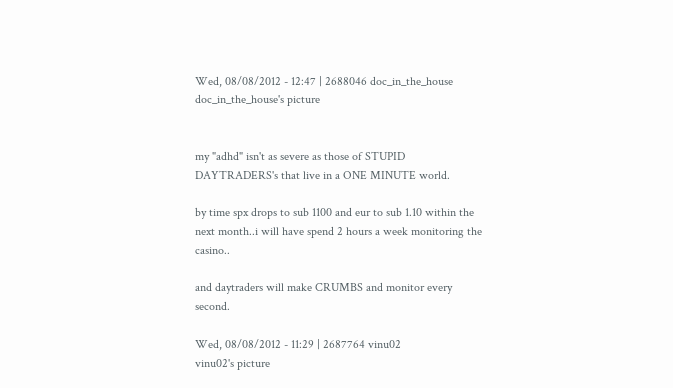Wed, 08/08/2012 - 12:47 | 2688046 doc_in_the_house
doc_in_the_house's picture


my "adhd" isn't as severe as those of STUPID DAYTRADERS's that live in a ONE MINUTE world.

by time spx drops to sub 1100 and eur to sub 1.10 within the next month..i will have spend 2 hours a week monitoring the casino..

and daytraders will make CRUMBS and monitor every second.

Wed, 08/08/2012 - 11:29 | 2687764 vinu02
vinu02's picture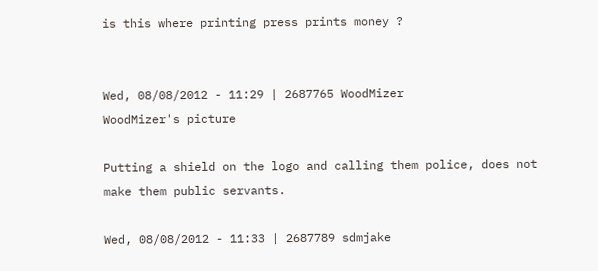is this where printing press prints money ?


Wed, 08/08/2012 - 11:29 | 2687765 WoodMizer
WoodMizer's picture

Putting a shield on the logo and calling them police, does not make them public servants.

Wed, 08/08/2012 - 11:33 | 2687789 sdmjake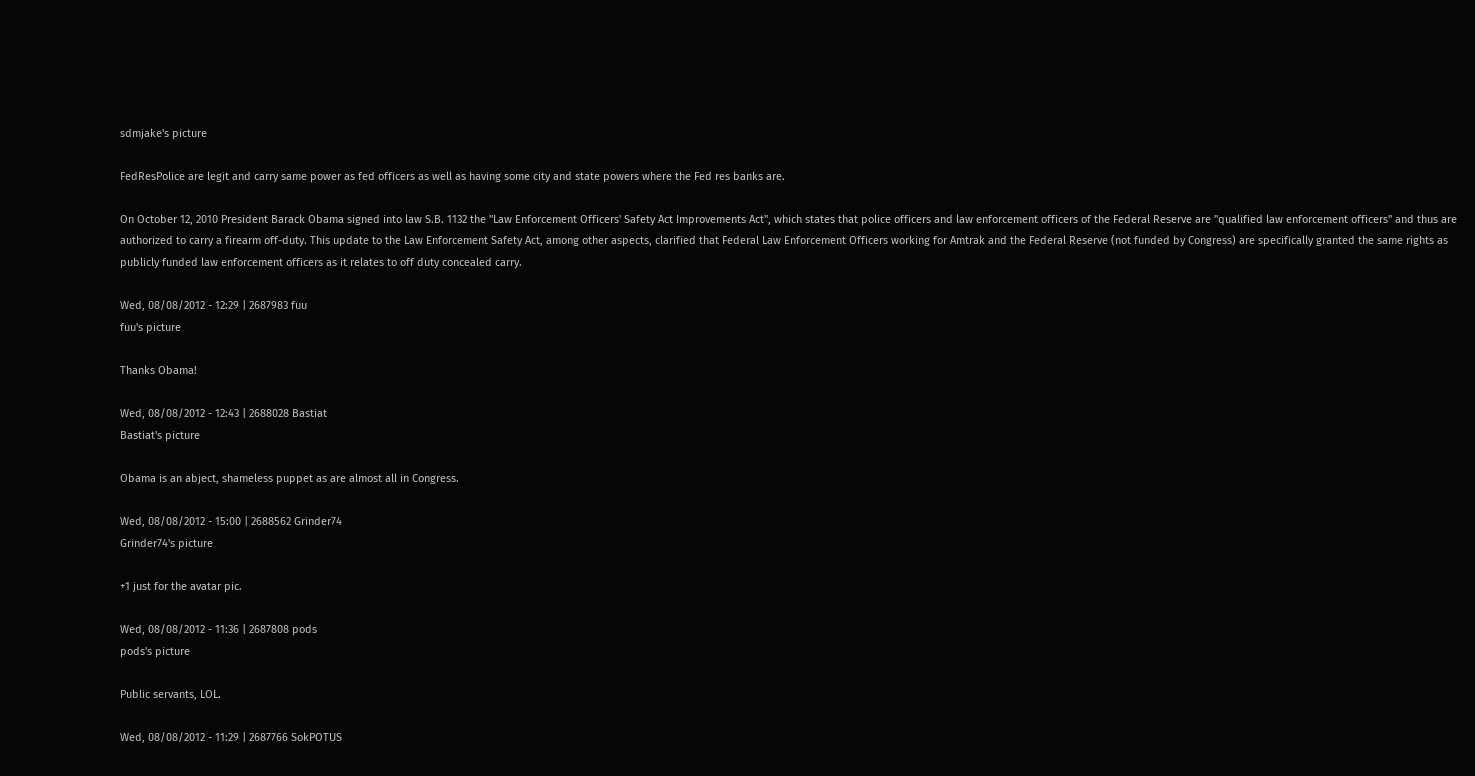sdmjake's picture

FedResPolice are legit and carry same power as fed officers as well as having some city and state powers where the Fed res banks are.

On October 12, 2010 President Barack Obama signed into law S.B. 1132 the "Law Enforcement Officers' Safety Act Improvements Act", which states that police officers and law enforcement officers of the Federal Reserve are "qualified law enforcement officers" and thus are authorized to carry a firearm off-duty. This update to the Law Enforcement Safety Act, among other aspects, clarified that Federal Law Enforcement Officers working for Amtrak and the Federal Reserve (not funded by Congress) are specifically granted the same rights as publicly funded law enforcement officers as it relates to off duty concealed carry.

Wed, 08/08/2012 - 12:29 | 2687983 fuu
fuu's picture

Thanks Obama!

Wed, 08/08/2012 - 12:43 | 2688028 Bastiat
Bastiat's picture

Obama is an abject, shameless puppet as are almost all in Congress.

Wed, 08/08/2012 - 15:00 | 2688562 Grinder74
Grinder74's picture

+1 just for the avatar pic.

Wed, 08/08/2012 - 11:36 | 2687808 pods
pods's picture

Public servants, LOL.

Wed, 08/08/2012 - 11:29 | 2687766 SokPOTUS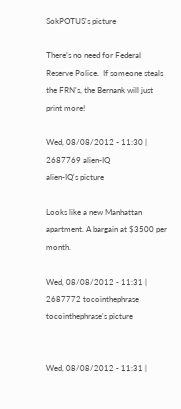SokPOTUS's picture

There's no need for Federal Reserve Police.  If someone steals the FRN's, the Bernank will just print more!

Wed, 08/08/2012 - 11:30 | 2687769 alien-IQ
alien-IQ's picture

Looks like a new Manhattan apartment. A bargain at $3500 per month.

Wed, 08/08/2012 - 11:31 | 2687772 tocointhephrase
tocointhephrase's picture


Wed, 08/08/2012 - 11:31 |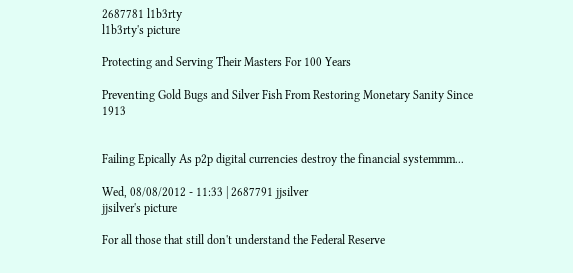2687781 l1b3rty
l1b3rty's picture

Protecting and Serving Their Masters For 100 Years

Preventing Gold Bugs and Silver Fish From Restoring Monetary Sanity Since 1913


Failing Epically As p2p digital currencies destroy the financial systemmm...

Wed, 08/08/2012 - 11:33 | 2687791 jjsilver
jjsilver's picture

For all those that still don't understand the Federal Reserve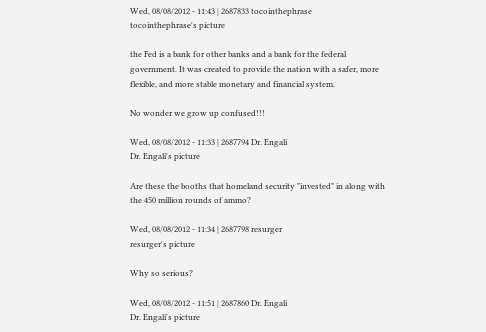Wed, 08/08/2012 - 11:43 | 2687833 tocointhephrase
tocointhephrase's picture

the Fed is a bank for other banks and a bank for the federal government. It was created to provide the nation with a safer, more flexible, and more stable monetary and financial system.

No wonder we grow up confused!!!

Wed, 08/08/2012 - 11:33 | 2687794 Dr. Engali
Dr. Engali's picture

Are these the booths that homeland security "invested" in along with the 450 million rounds of ammo?

Wed, 08/08/2012 - 11:34 | 2687798 resurger
resurger's picture

Why so serious?

Wed, 08/08/2012 - 11:51 | 2687860 Dr. Engali
Dr. Engali's picture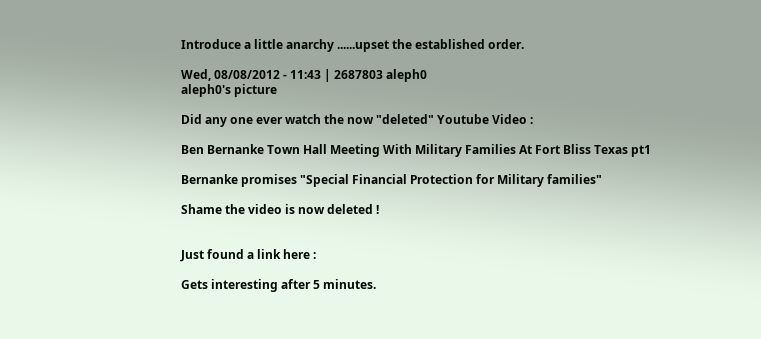Introduce a little anarchy ......upset the established order.

Wed, 08/08/2012 - 11:43 | 2687803 aleph0
aleph0's picture

Did any one ever watch the now "deleted" Youtube Video :

Ben Bernanke Town Hall Meeting With Military Families At Fort Bliss Texas pt1

Bernanke promises "Special Financial Protection for Military families"

Shame the video is now deleted !


Just found a link here :

Gets interesting after 5 minutes.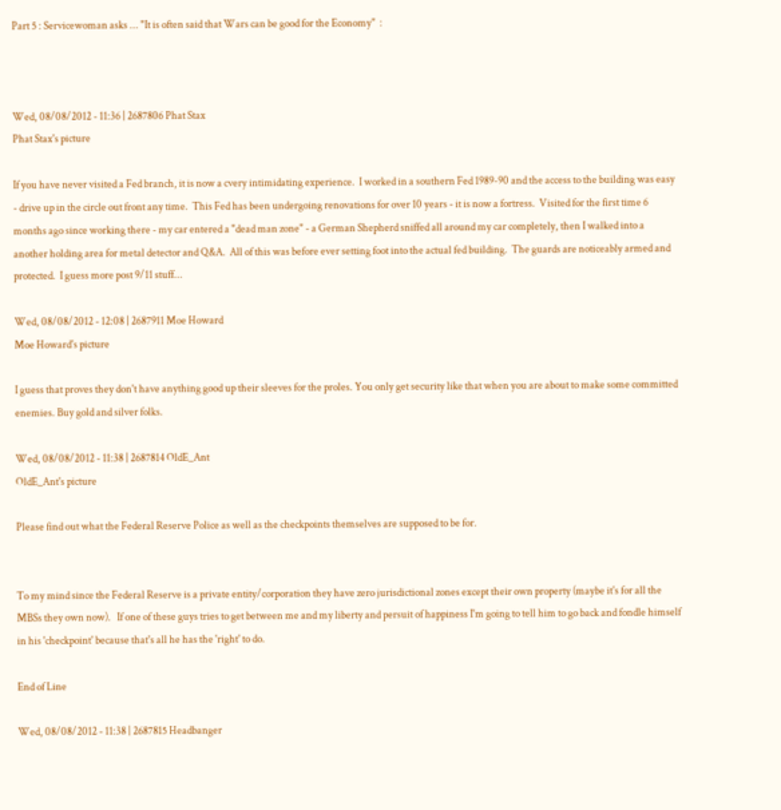Part 5 : Servicewoman asks ... "It is often said that Wars can be good for the Economy"  :



Wed, 08/08/2012 - 11:36 | 2687806 Phat Stax
Phat Stax's picture

If you have never visited a Fed branch, it is now a cvery intimidating experience.  I worked in a southern Fed 1989-90 and the access to the building was easy - drive up in the circle out front any time.  This Fed has been undergoing renovations for over 10 years - it is now a fortress.  Visited for the first time 6 months ago since working there - my car entered a "dead man zone" - a German Shepherd sniffed all around my car completely, then I walked into a another holding area for metal detector and Q&A.  All of this was before ever setting foot into the actual fed building.  The guards are noticeably armed and protected.  I guess more post 9/11 stuff...

Wed, 08/08/2012 - 12:08 | 2687911 Moe Howard
Moe Howard's picture

I guess that proves they don't have anything good up their sleeves for the proles. You only get security like that when you are about to make some committed enemies. Buy gold and silver folks.

Wed, 08/08/2012 - 11:38 | 2687814 OldE_Ant
OldE_Ant's picture

Please find out what the Federal Reserve Police as well as the checkpoints themselves are supposed to be for.


To my mind since the Federal Reserve is a private entity/corporation they have zero jurisdictional zones except their own property (maybe it's for all the MBSs they own now).   If one of these guys tries to get between me and my liberty and persuit of happiness I'm going to tell him to go back and fondle himself in his 'checkpoint' because that's all he has the 'right' to do.

End of Line

Wed, 08/08/2012 - 11:38 | 2687815 Headbanger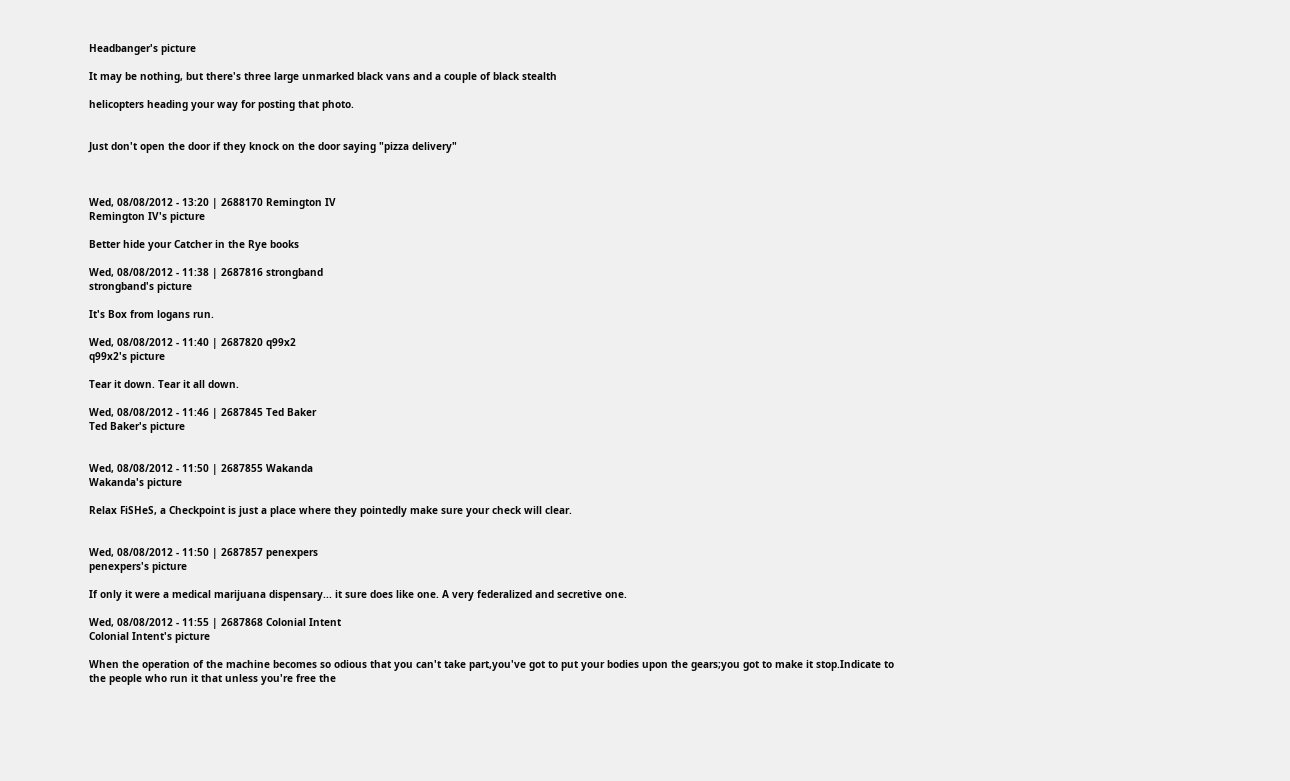Headbanger's picture

It may be nothing, but there's three large unmarked black vans and a couple of black stealth

helicopters heading your way for posting that photo.


Just don't open the door if they knock on the door saying "pizza delivery"



Wed, 08/08/2012 - 13:20 | 2688170 Remington IV
Remington IV's picture

Better hide your Catcher in the Rye books

Wed, 08/08/2012 - 11:38 | 2687816 strongband
strongband's picture

It's Box from logans run.

Wed, 08/08/2012 - 11:40 | 2687820 q99x2
q99x2's picture

Tear it down. Tear it all down.

Wed, 08/08/2012 - 11:46 | 2687845 Ted Baker
Ted Baker's picture


Wed, 08/08/2012 - 11:50 | 2687855 Wakanda
Wakanda's picture

Relax FiSHeS, a Checkpoint is just a place where they pointedly make sure your check will clear.


Wed, 08/08/2012 - 11:50 | 2687857 penexpers
penexpers's picture

If only it were a medical marijuana dispensary... it sure does like one. A very federalized and secretive one.

Wed, 08/08/2012 - 11:55 | 2687868 Colonial Intent
Colonial Intent's picture

When the operation of the machine becomes so odious that you can't take part,you've got to put your bodies upon the gears;you got to make it stop.Indicate to the people who run it that unless you're free the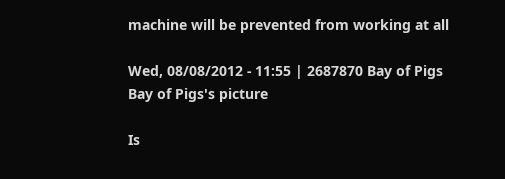machine will be prevented from working at all

Wed, 08/08/2012 - 11:55 | 2687870 Bay of Pigs
Bay of Pigs's picture

Is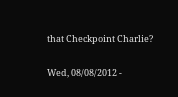that Checkpoint Charlie?

Wed, 08/08/2012 -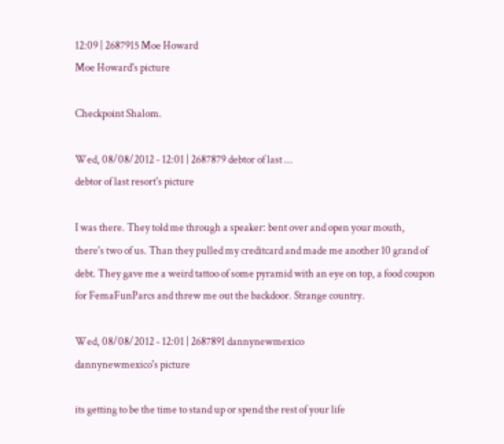12:09 | 2687915 Moe Howard
Moe Howard's picture

Checkpoint Shalom.

Wed, 08/08/2012 - 12:01 | 2687879 debtor of last ...
debtor of last resort's picture

I was there. They told me through a speaker: bent over and open your mouth, there's two of us. Than they pulled my creditcard and made me another 10 grand of debt. They gave me a weird tattoo of some pyramid with an eye on top, a food coupon for FemaFunParcs and threw me out the backdoor. Strange country.

Wed, 08/08/2012 - 12:01 | 2687891 dannynewmexico
dannynewmexico's picture

its getting to be the time to stand up or spend the rest of your life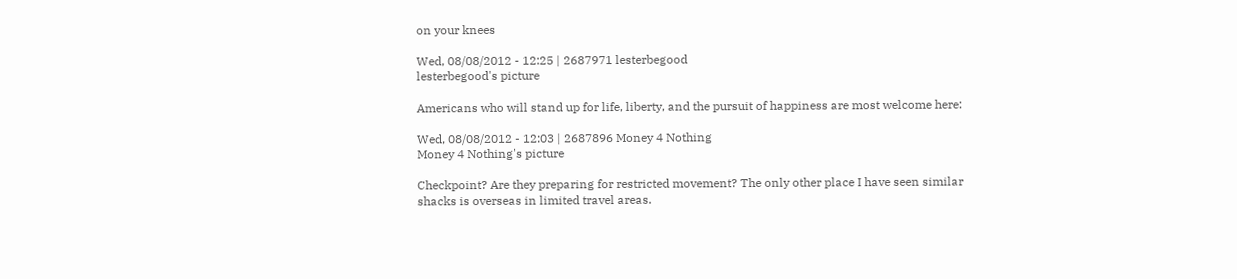on your knees

Wed, 08/08/2012 - 12:25 | 2687971 lesterbegood
lesterbegood's picture

Americans who will stand up for life, liberty, and the pursuit of happiness are most welcome here:

Wed, 08/08/2012 - 12:03 | 2687896 Money 4 Nothing
Money 4 Nothing's picture

Checkpoint? Are they preparing for restricted movement? The only other place I have seen similar shacks is overseas in limited travel areas.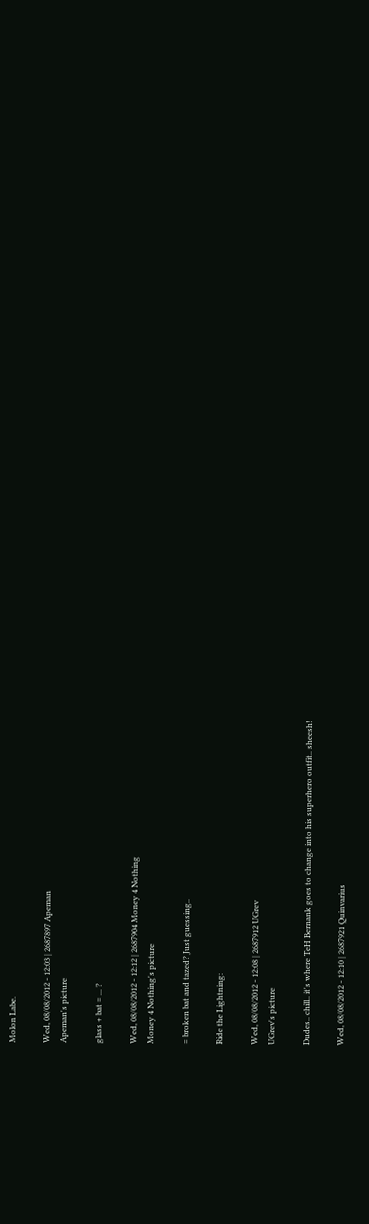Molon Labe.

Wed, 08/08/2012 - 12:03 | 2687897 Apeman
Apeman's picture

glass + bat = ... ?

Wed, 08/08/2012 - 12:12 | 2687904 Money 4 Nothing
Money 4 Nothing's picture

= broken bat and tazed? Just guessing..

Ride the Lightning:

Wed, 08/08/2012 - 12:08 | 2687912 UGrev
UGrev's picture

Dudes.. chill.. it's where TeH Bernank goes to change into his superhero outfit.. sheesh!

Wed, 08/08/2012 - 12:10 | 2687921 Quinvarius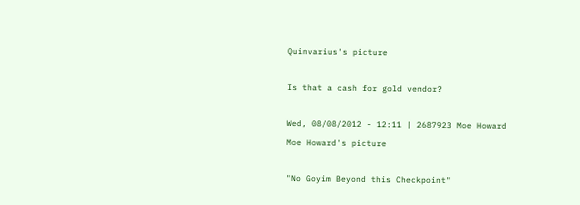Quinvarius's picture

Is that a cash for gold vendor?

Wed, 08/08/2012 - 12:11 | 2687923 Moe Howard
Moe Howard's picture

"No Goyim Beyond this Checkpoint"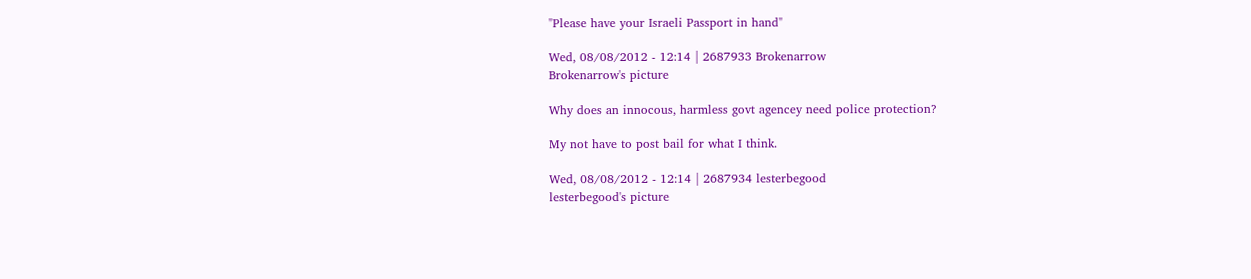"Please have your Israeli Passport in hand"

Wed, 08/08/2012 - 12:14 | 2687933 Brokenarrow
Brokenarrow's picture

Why does an innocous, harmless govt agencey need police protection?

My not have to post bail for what I think.

Wed, 08/08/2012 - 12:14 | 2687934 lesterbegood
lesterbegood's picture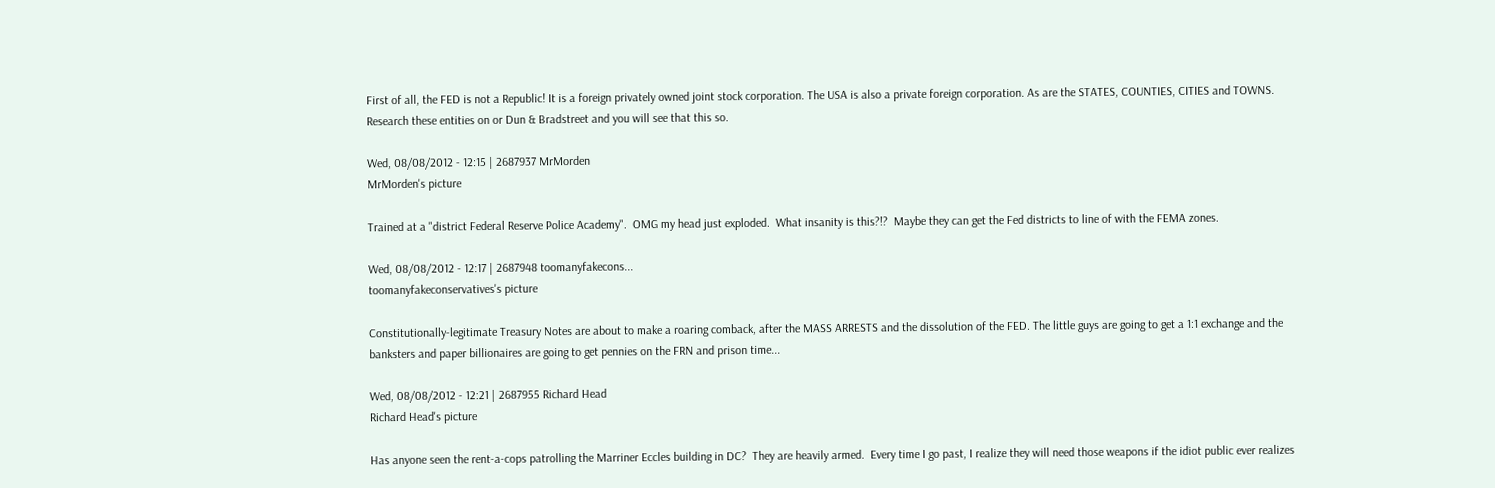First of all, the FED is not a Republic! It is a foreign privately owned joint stock corporation. The USA is also a private foreign corporation. As are the STATES, COUNTIES, CITIES and TOWNS. Research these entities on or Dun & Bradstreet and you will see that this so.

Wed, 08/08/2012 - 12:15 | 2687937 MrMorden
MrMorden's picture

Trained at a "district Federal Reserve Police Academy".  OMG my head just exploded.  What insanity is this?!?  Maybe they can get the Fed districts to line of with the FEMA zones.

Wed, 08/08/2012 - 12:17 | 2687948 toomanyfakecons...
toomanyfakeconservatives's picture

Constitutionally-legitimate Treasury Notes are about to make a roaring comback, after the MASS ARRESTS and the dissolution of the FED. The little guys are going to get a 1:1 exchange and the banksters and paper billionaires are going to get pennies on the FRN and prison time...

Wed, 08/08/2012 - 12:21 | 2687955 Richard Head
Richard Head's picture

Has anyone seen the rent-a-cops patrolling the Marriner Eccles building in DC?  They are heavily armed.  Every time I go past, I realize they will need those weapons if the idiot public ever realizes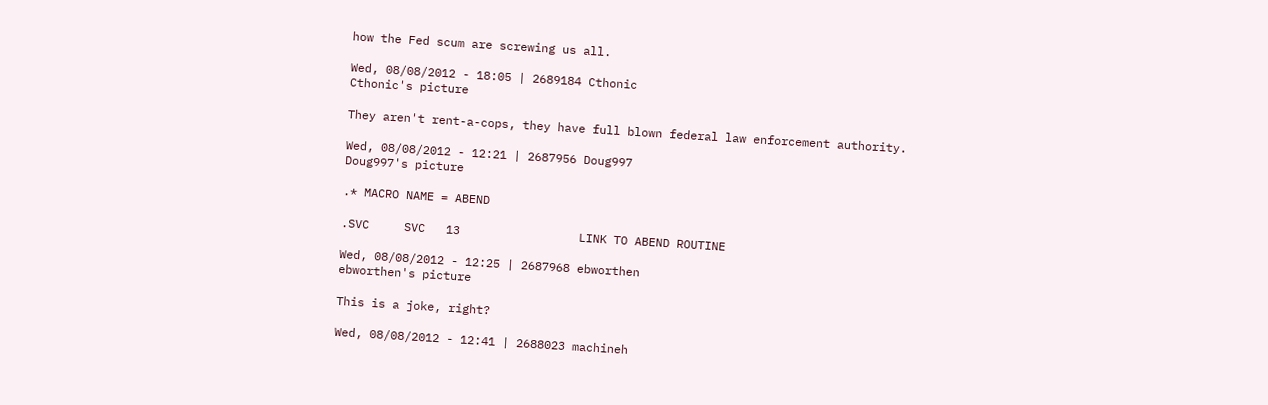how the Fed scum are screwing us all.

Wed, 08/08/2012 - 18:05 | 2689184 Cthonic
Cthonic's picture

They aren't rent-a-cops, they have full blown federal law enforcement authority.

Wed, 08/08/2012 - 12:21 | 2687956 Doug997
Doug997's picture

.* MACRO NAME = ABEND

.SVC     SVC   13                 LINK TO ABEND ROUTINE

Wed, 08/08/2012 - 12:25 | 2687968 ebworthen
ebworthen's picture

This is a joke, right?

Wed, 08/08/2012 - 12:41 | 2688023 machineh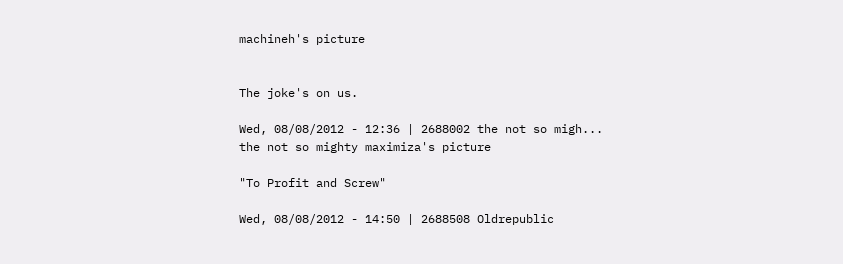machineh's picture


The joke's on us.

Wed, 08/08/2012 - 12:36 | 2688002 the not so migh...
the not so mighty maximiza's picture

"To Profit and Screw"

Wed, 08/08/2012 - 14:50 | 2688508 Oldrepublic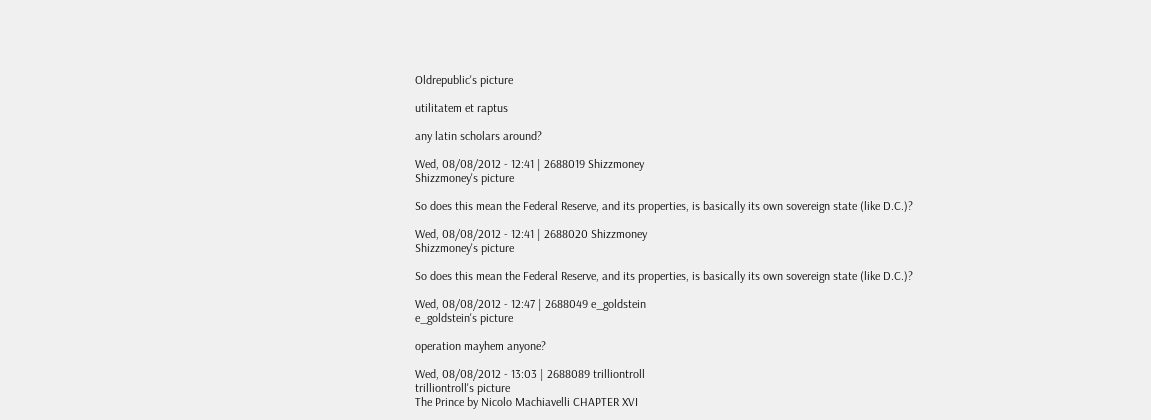Oldrepublic's picture

utilitatem et raptus

any latin scholars around?

Wed, 08/08/2012 - 12:41 | 2688019 Shizzmoney
Shizzmoney's picture

So does this mean the Federal Reserve, and its properties, is basically its own sovereign state (like D.C.)?

Wed, 08/08/2012 - 12:41 | 2688020 Shizzmoney
Shizzmoney's picture

So does this mean the Federal Reserve, and its properties, is basically its own sovereign state (like D.C.)?

Wed, 08/08/2012 - 12:47 | 2688049 e_goldstein
e_goldstein's picture

operation mayhem anyone?

Wed, 08/08/2012 - 13:03 | 2688089 trilliontroll
trilliontroll's picture
The Prince by Nicolo Machiavelli CHAPTER XVI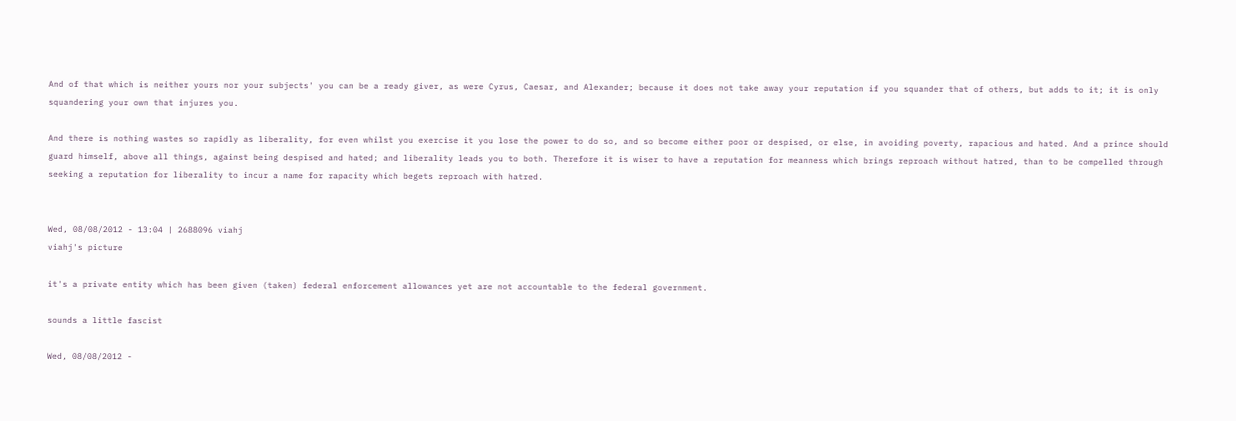And of that which is neither yours nor your subjects' you can be a ready giver, as were Cyrus, Caesar, and Alexander; because it does not take away your reputation if you squander that of others, but adds to it; it is only squandering your own that injures you.

And there is nothing wastes so rapidly as liberality, for even whilst you exercise it you lose the power to do so, and so become either poor or despised, or else, in avoiding poverty, rapacious and hated. And a prince should guard himself, above all things, against being despised and hated; and liberality leads you to both. Therefore it is wiser to have a reputation for meanness which brings reproach without hatred, than to be compelled through seeking a reputation for liberality to incur a name for rapacity which begets reproach with hatred.


Wed, 08/08/2012 - 13:04 | 2688096 viahj
viahj's picture

it's a private entity which has been given (taken) federal enforcement allowances yet are not accountable to the federal government.

sounds a little fascist

Wed, 08/08/2012 -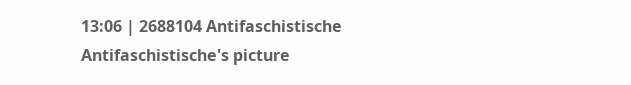13:06 | 2688104 Antifaschistische
Antifaschistische's picture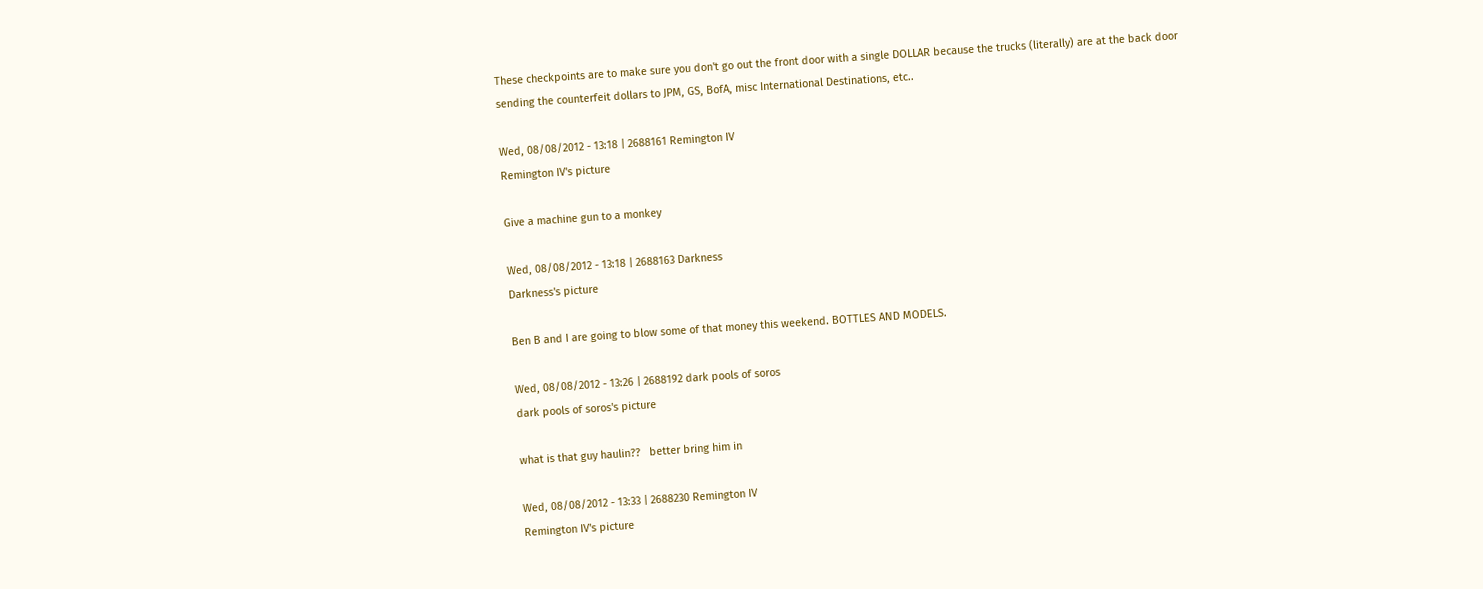These checkpoints are to make sure you don't go out the front door with a single DOLLAR because the trucks (literally) are at the back door sending the counterfeit dollars to JPM, GS, BofA, misc International Destinations, etc..

Wed, 08/08/2012 - 13:18 | 2688161 Remington IV
Remington IV's picture

Give a machine gun to a monkey

Wed, 08/08/2012 - 13:18 | 2688163 Darkness
Darkness's picture

Ben B and I are going to blow some of that money this weekend. BOTTLES AND MODELS.

Wed, 08/08/2012 - 13:26 | 2688192 dark pools of soros
dark pools of soros's picture

what is that guy haulin??   better bring him in

Wed, 08/08/2012 - 13:33 | 2688230 Remington IV
Remington IV's picture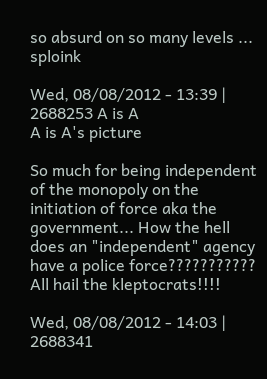so absurd on so many levels ... sploink

Wed, 08/08/2012 - 13:39 | 2688253 A is A
A is A's picture

So much for being independent of the monopoly on the initiation of force aka the government... How the hell does an "independent" agency have a police force??????????? All hail the kleptocrats!!!!

Wed, 08/08/2012 - 14:03 | 2688341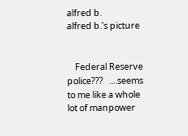alfred b.
alfred b.'s picture


    Federal Reserve police???   ....seems to me like a whole lot of manpower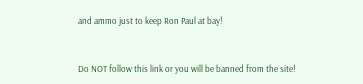and ammo just to keep Ron Paul at bay!



Do NOT follow this link or you will be banned from the site!